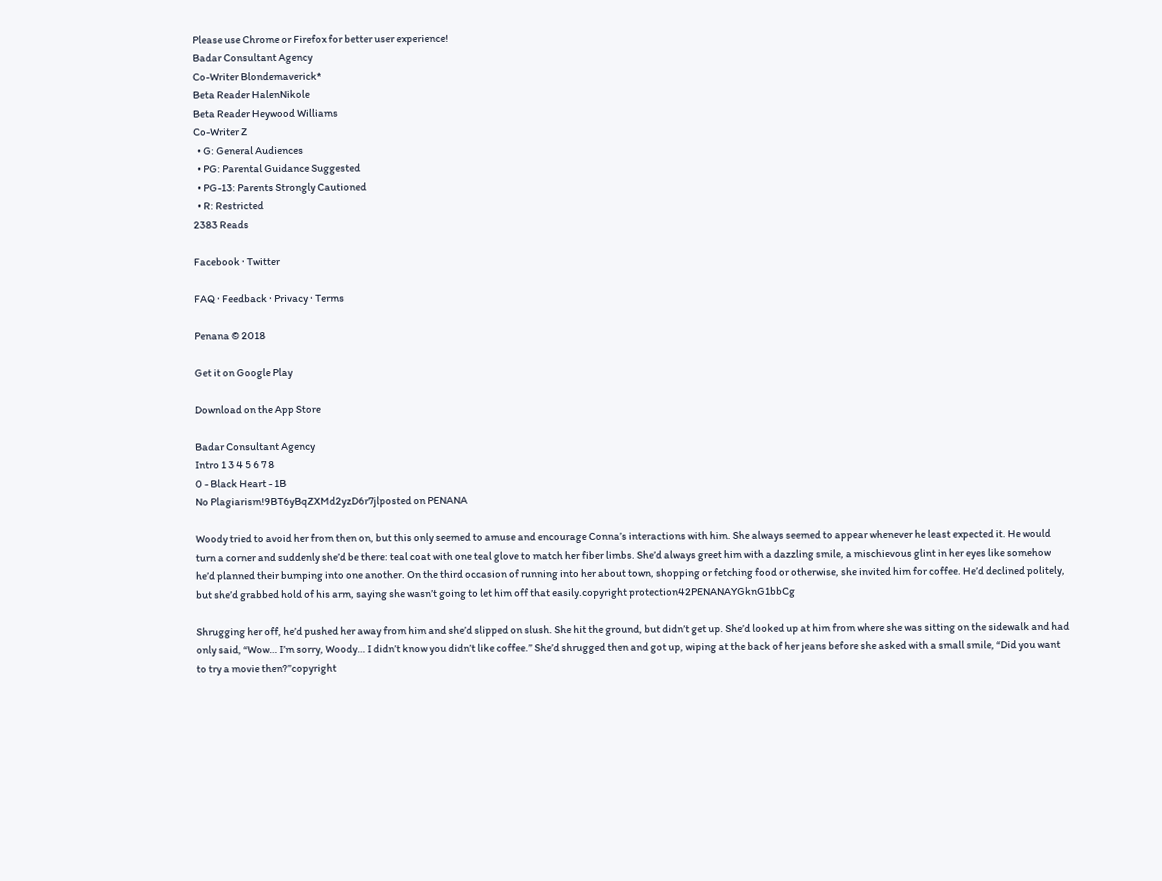Please use Chrome or Firefox for better user experience!
Badar Consultant Agency
Co-Writer Blondemaverick*
Beta Reader HalenNikole
Beta Reader Heywood Williams
Co-Writer Z
  • G: General Audiences
  • PG: Parental Guidance Suggested
  • PG-13: Parents Strongly Cautioned
  • R: Restricted
2383 Reads

Facebook · Twitter

FAQ · Feedback · Privacy · Terms

Penana © 2018

Get it on Google Play

Download on the App Store

Badar Consultant Agency
Intro 1 3 4 5 6 7 8
0 - Black Heart - 1B
No Plagiarism!9BT6yBqZXMd2yzD6r7jlposted on PENANA

Woody tried to avoid her from then on, but this only seemed to amuse and encourage Conna’s interactions with him. She always seemed to appear whenever he least expected it. He would turn a corner and suddenly she’d be there: teal coat with one teal glove to match her fiber limbs. She’d always greet him with a dazzling smile, a mischievous glint in her eyes like somehow he’d planned their bumping into one another. On the third occasion of running into her about town, shopping or fetching food or otherwise, she invited him for coffee. He’d declined politely, but she’d grabbed hold of his arm, saying she wasn’t going to let him off that easily.copyright protection42PENANAYGknG1bbCg

Shrugging her off, he’d pushed her away from him and she’d slipped on slush. She hit the ground, but didn’t get up. She’d looked up at him from where she was sitting on the sidewalk and had only said, “Wow… I’m sorry, Woody… I didn’t know you didn’t like coffee.” She’d shrugged then and got up, wiping at the back of her jeans before she asked with a small smile, “Did you want to try a movie then?”copyright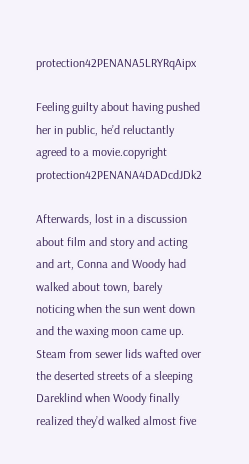protection42PENANA5LRYRqAipx

Feeling guilty about having pushed her in public, he’d reluctantly agreed to a movie.copyright protection42PENANA4DADcdJDk2

Afterwards, lost in a discussion about film and story and acting and art, Conna and Woody had walked about town, barely noticing when the sun went down and the waxing moon came up. Steam from sewer lids wafted over the deserted streets of a sleeping Dareklind when Woody finally realized they’d walked almost five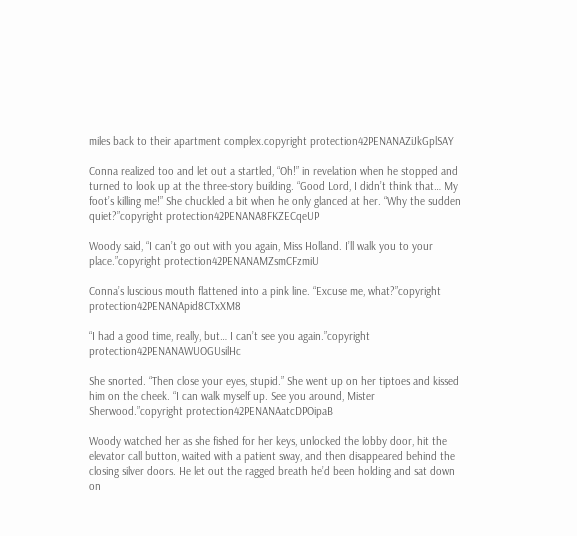miles back to their apartment complex.copyright protection42PENANAZiJkGplSAY

Conna realized too and let out a startled, “Oh!” in revelation when he stopped and turned to look up at the three-story building. “Good Lord, I didn’t think that… My foot’s killing me!” She chuckled a bit when he only glanced at her. “Why the sudden quiet?”copyright protection42PENANA8FKZECqeUP

Woody said, “I can’t go out with you again, Miss Holland. I’ll walk you to your place.”copyright protection42PENANAMZsmCFzmiU

Conna’s luscious mouth flattened into a pink line. “Excuse me, what?”copyright protection42PENANApid8CTxXM8

“I had a good time, really, but… I can’t see you again.”copyright protection42PENANAWUOGUsilHc

She snorted. “Then close your eyes, stupid.” She went up on her tiptoes and kissed him on the cheek. “I can walk myself up. See you around, Mister Sherwood.”copyright protection42PENANAatcDPOipaB

Woody watched her as she fished for her keys, unlocked the lobby door, hit the elevator call button, waited with a patient sway, and then disappeared behind the closing silver doors. He let out the ragged breath he’d been holding and sat down on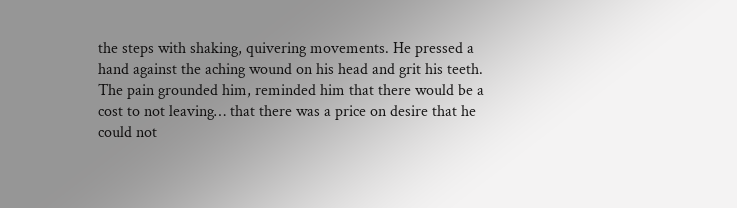the steps with shaking, quivering movements. He pressed a hand against the aching wound on his head and grit his teeth. The pain grounded him, reminded him that there would be a cost to not leaving… that there was a price on desire that he could not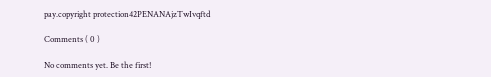pay.copyright protection42PENANAjzTwIvqftd

Comments ( 0 )

No comments yet. Be the first!